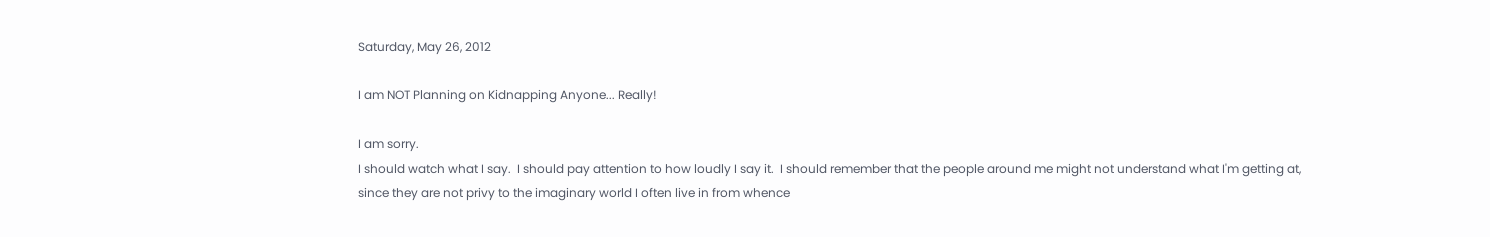Saturday, May 26, 2012

I am NOT Planning on Kidnapping Anyone... Really!

I am sorry.
I should watch what I say.  I should pay attention to how loudly I say it.  I should remember that the people around me might not understand what I'm getting at, since they are not privy to the imaginary world I often live in from whence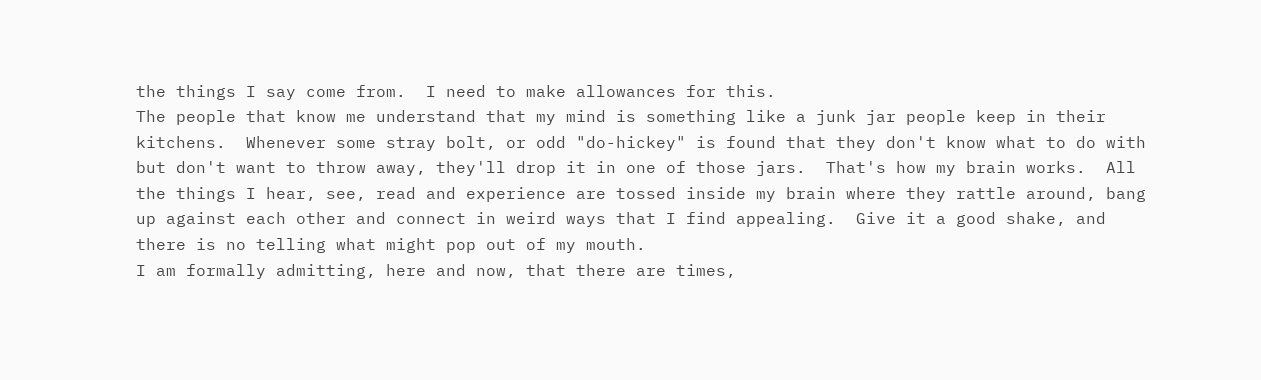the things I say come from.  I need to make allowances for this.
The people that know me understand that my mind is something like a junk jar people keep in their kitchens.  Whenever some stray bolt, or odd "do-hickey" is found that they don't know what to do with but don't want to throw away, they'll drop it in one of those jars.  That's how my brain works.  All the things I hear, see, read and experience are tossed inside my brain where they rattle around, bang up against each other and connect in weird ways that I find appealing.  Give it a good shake, and there is no telling what might pop out of my mouth.
I am formally admitting, here and now, that there are times,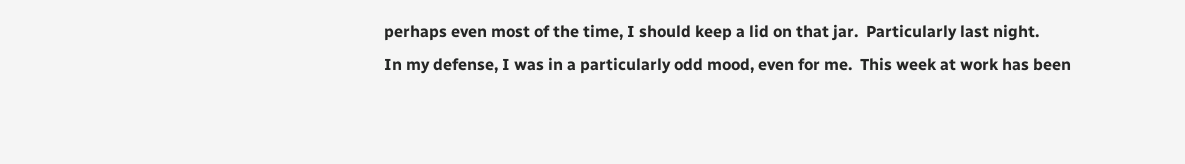perhaps even most of the time, I should keep a lid on that jar.  Particularly last night.
In my defense, I was in a particularly odd mood, even for me.  This week at work has been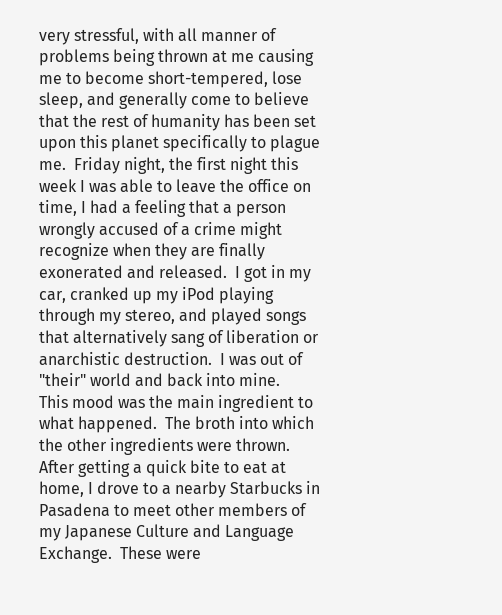very stressful, with all manner of problems being thrown at me causing me to become short-tempered, lose sleep, and generally come to believe that the rest of humanity has been set upon this planet specifically to plague me.  Friday night, the first night this week I was able to leave the office on time, I had a feeling that a person wrongly accused of a crime might recognize when they are finally exonerated and released.  I got in my car, cranked up my iPod playing through my stereo, and played songs that alternatively sang of liberation or anarchistic destruction.  I was out of "their" world and back into mine.
This mood was the main ingredient to what happened.  The broth into which the other ingredients were thrown.  After getting a quick bite to eat at home, I drove to a nearby Starbucks in Pasadena to meet other members of my Japanese Culture and Language Exchange.  These were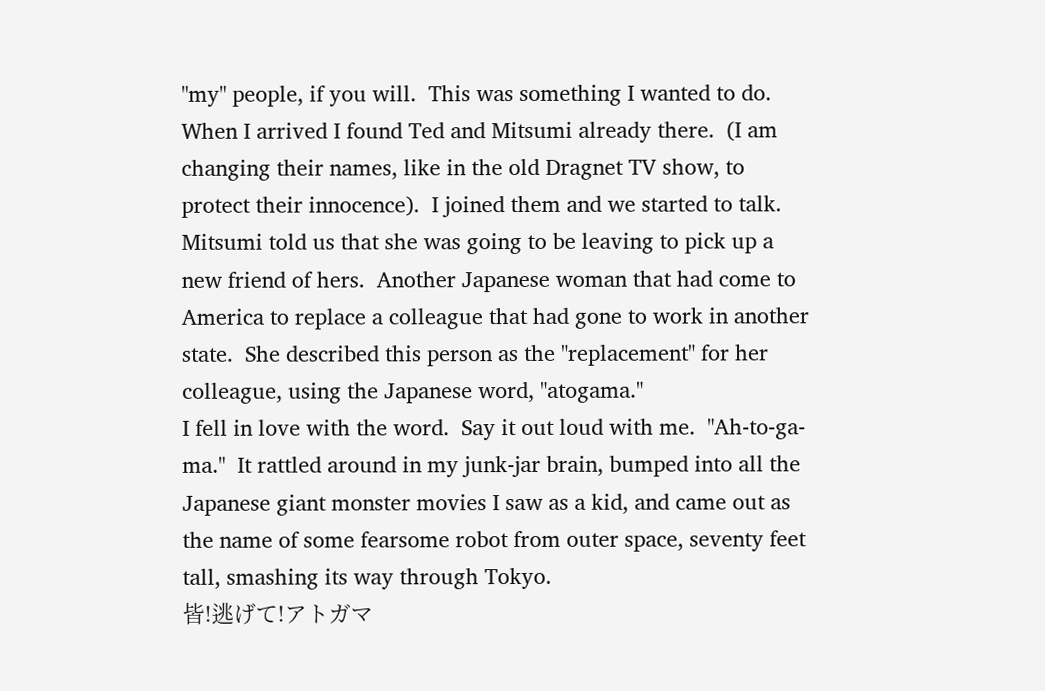"my" people, if you will.  This was something I wanted to do.
When I arrived I found Ted and Mitsumi already there.  (I am changing their names, like in the old Dragnet TV show, to protect their innocence).  I joined them and we started to talk.  Mitsumi told us that she was going to be leaving to pick up a new friend of hers.  Another Japanese woman that had come to America to replace a colleague that had gone to work in another state.  She described this person as the "replacement" for her colleague, using the Japanese word, "atogama."
I fell in love with the word.  Say it out loud with me.  "Ah-to-ga-ma."  It rattled around in my junk-jar brain, bumped into all the Japanese giant monster movies I saw as a kid, and came out as the name of some fearsome robot from outer space, seventy feet tall, smashing its way through Tokyo.
皆!逃げて!アトガマ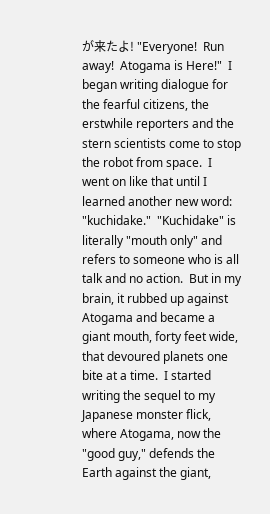が来たよ! "Everyone!  Run away!  Atogama is Here!"  I began writing dialogue for the fearful citizens, the erstwhile reporters and the stern scientists come to stop the robot from space.  I went on like that until I learned another new word: "kuchidake."  "Kuchidake" is literally "mouth only" and refers to someone who is all talk and no action.  But in my brain, it rubbed up against Atogama and became a giant mouth, forty feet wide, that devoured planets one bite at a time.  I started writing the sequel to my Japanese monster flick, where Atogama, now the "good guy," defends the Earth against the giant,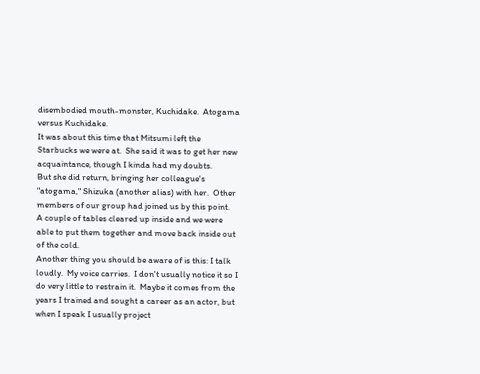disembodied mouth-monster, Kuchidake.  Atogama versus Kuchidake.
It was about this time that Mitsumi left the Starbucks we were at.  She said it was to get her new acquaintance, though I kinda had my doubts.
But she did return, bringing her colleague's "atogama," Shizuka (another alias) with her.  Other members of our group had joined us by this point.  A couple of tables cleared up inside and we were able to put them together and move back inside out of the cold.
Another thing you should be aware of is this: I talk loudly.  My voice carries.  I don't usually notice it so I do very little to restrain it.  Maybe it comes from the years I trained and sought a career as an actor, but when I speak I usually project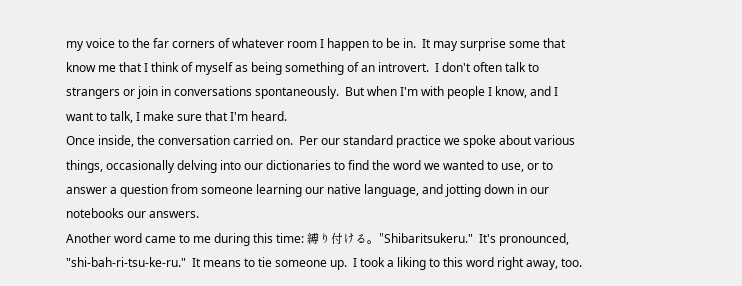my voice to the far corners of whatever room I happen to be in.  It may surprise some that know me that I think of myself as being something of an introvert.  I don't often talk to strangers or join in conversations spontaneously.  But when I'm with people I know, and I want to talk, I make sure that I'm heard.
Once inside, the conversation carried on.  Per our standard practice we spoke about various things, occasionally delving into our dictionaries to find the word we wanted to use, or to answer a question from someone learning our native language, and jotting down in our notebooks our answers.
Another word came to me during this time: 縛り付ける。"Shibaritsukeru."  It's pronounced, "shi-bah-ri-tsu-ke-ru."  It means to tie someone up.  I took a liking to this word right away, too.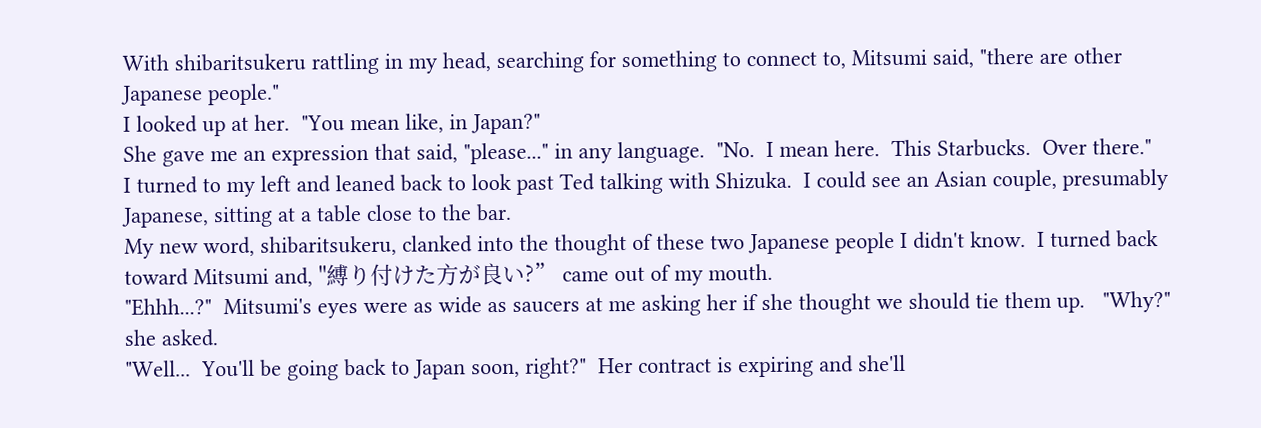With shibaritsukeru rattling in my head, searching for something to connect to, Mitsumi said, "there are other Japanese people."
I looked up at her.  "You mean like, in Japan?"
She gave me an expression that said, "please..." in any language.  "No.  I mean here.  This Starbucks.  Over there."
I turned to my left and leaned back to look past Ted talking with Shizuka.  I could see an Asian couple, presumably Japanese, sitting at a table close to the bar.
My new word, shibaritsukeru, clanked into the thought of these two Japanese people I didn't know.  I turned back toward Mitsumi and, "縛り付けた方が良い?” came out of my mouth.
"Ehhh...?"  Mitsumi's eyes were as wide as saucers at me asking her if she thought we should tie them up.   "Why?" she asked.
"Well...  You'll be going back to Japan soon, right?"  Her contract is expiring and she'll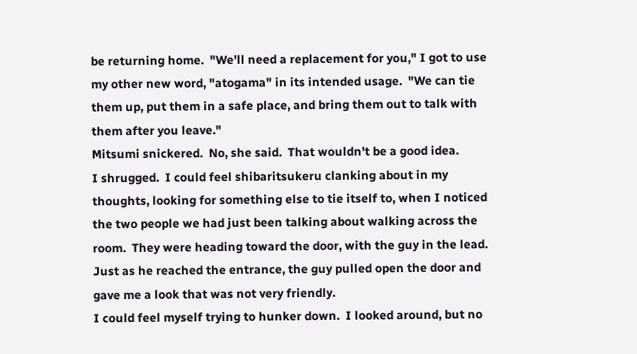be returning home.  "We'll need a replacement for you," I got to use my other new word, "atogama" in its intended usage.  "We can tie them up, put them in a safe place, and bring them out to talk with them after you leave."
Mitsumi snickered.  No, she said.  That wouldn't be a good idea.
I shrugged.  I could feel shibaritsukeru clanking about in my thoughts, looking for something else to tie itself to, when I noticed the two people we had just been talking about walking across the room.  They were heading toward the door, with the guy in the lead.
Just as he reached the entrance, the guy pulled open the door and gave me a look that was not very friendly.
I could feel myself trying to hunker down.  I looked around, but no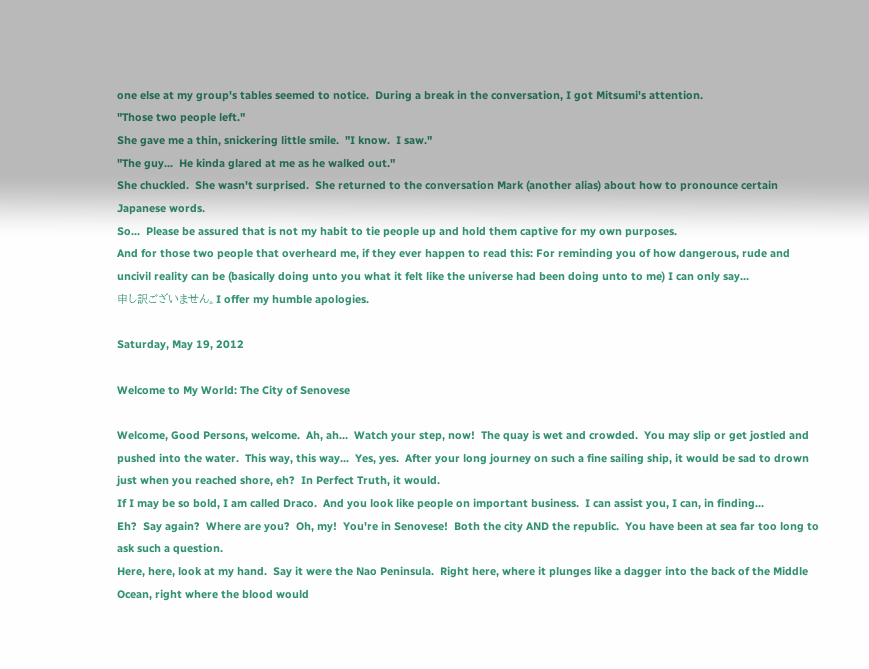one else at my group's tables seemed to notice.  During a break in the conversation, I got Mitsumi's attention.
"Those two people left."
She gave me a thin, snickering little smile.  "I know.  I saw."
"The guy...  He kinda glared at me as he walked out."
She chuckled.  She wasn't surprised.  She returned to the conversation Mark (another alias) about how to pronounce certain Japanese words.
So...  Please be assured that is not my habit to tie people up and hold them captive for my own purposes.
And for those two people that overheard me, if they ever happen to read this: For reminding you of how dangerous, rude and uncivil reality can be (basically doing unto you what it felt like the universe had been doing unto to me) I can only say...
申し訳ございません。I offer my humble apologies.

Saturday, May 19, 2012

Welcome to My World: The City of Senovese

Welcome, Good Persons, welcome.  Ah, ah...  Watch your step, now!  The quay is wet and crowded.  You may slip or get jostled and pushed into the water.  This way, this way...  Yes, yes.  After your long journey on such a fine sailing ship, it would be sad to drown just when you reached shore, eh?  In Perfect Truth, it would.
If I may be so bold, I am called Draco.  And you look like people on important business.  I can assist you, I can, in finding...
Eh?  Say again?  Where are you?  Oh, my!  You're in Senovese!  Both the city AND the republic.  You have been at sea far too long to ask such a question.
Here, here, look at my hand.  Say it were the Nao Peninsula.  Right here, where it plunges like a dagger into the back of the Middle Ocean, right where the blood would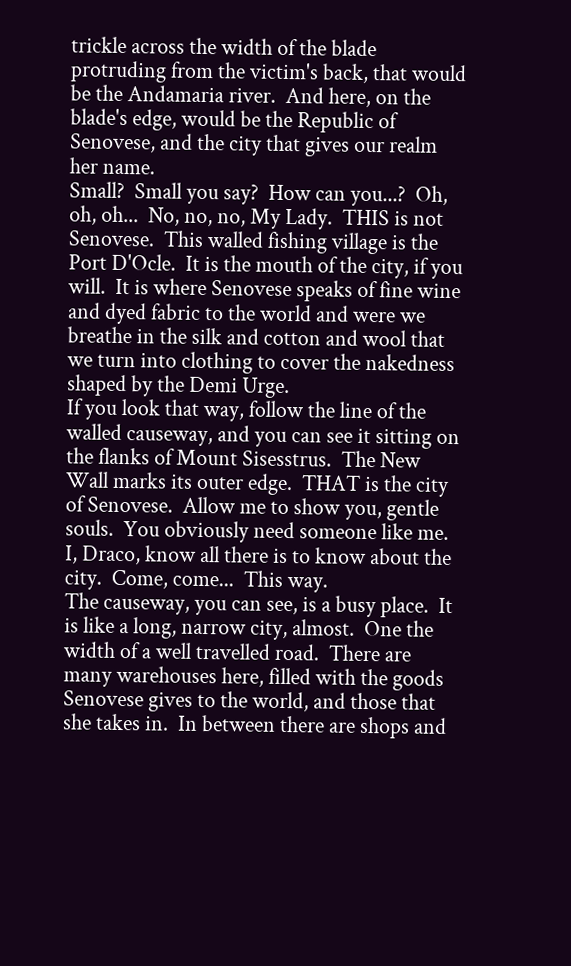trickle across the width of the blade protruding from the victim's back, that would be the Andamaria river.  And here, on the blade's edge, would be the Republic of Senovese, and the city that gives our realm her name.
Small?  Small you say?  How can you...?  Oh, oh, oh...  No, no, no, My Lady.  THIS is not Senovese.  This walled fishing village is the Port D'Ocle.  It is the mouth of the city, if you will.  It is where Senovese speaks of fine wine and dyed fabric to the world and were we breathe in the silk and cotton and wool that we turn into clothing to cover the nakedness shaped by the Demi Urge.
If you look that way, follow the line of the walled causeway, and you can see it sitting on the flanks of Mount Sisesstrus.  The New Wall marks its outer edge.  THAT is the city of Senovese.  Allow me to show you, gentle souls.  You obviously need someone like me.  I, Draco, know all there is to know about the city.  Come, come...  This way.
The causeway, you can see, is a busy place.  It is like a long, narrow city, almost.  One the width of a well travelled road.  There are many warehouses here, filled with the goods Senovese gives to the world, and those that she takes in.  In between there are shops and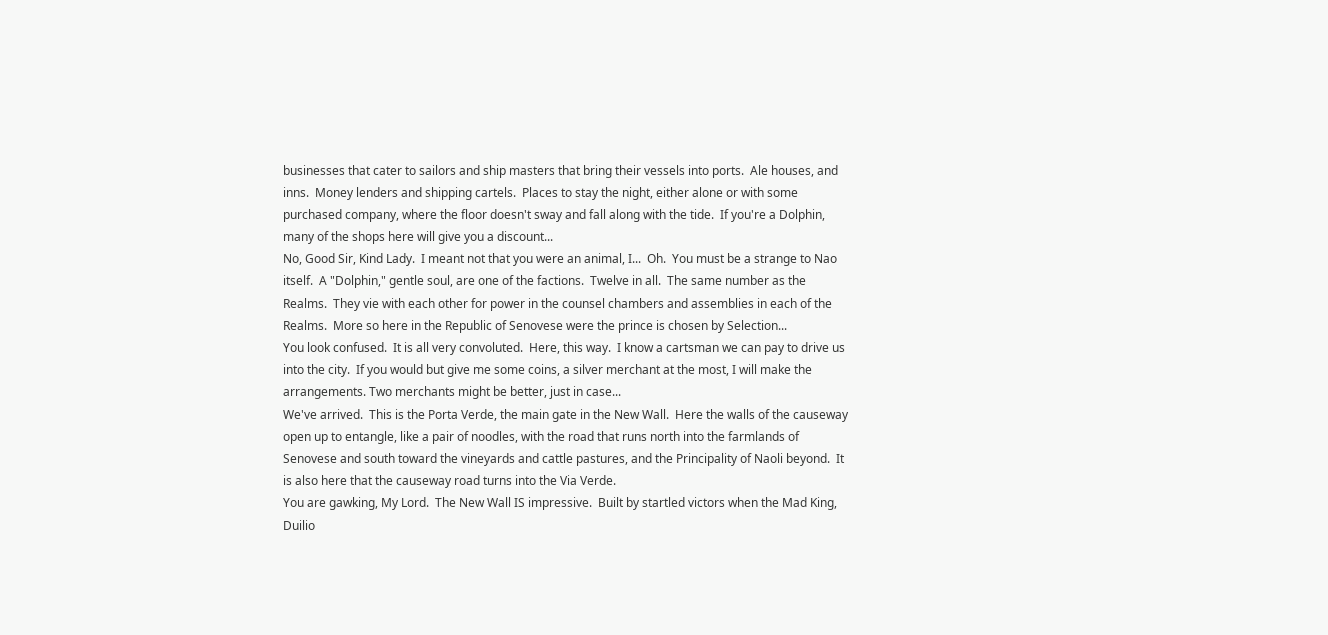businesses that cater to sailors and ship masters that bring their vessels into ports.  Ale houses, and inns.  Money lenders and shipping cartels.  Places to stay the night, either alone or with some purchased company, where the floor doesn't sway and fall along with the tide.  If you're a Dolphin, many of the shops here will give you a discount...
No, Good Sir, Kind Lady.  I meant not that you were an animal, I...  Oh.  You must be a strange to Nao itself.  A "Dolphin," gentle soul, are one of the factions.  Twelve in all.  The same number as the Realms.  They vie with each other for power in the counsel chambers and assemblies in each of the Realms.  More so here in the Republic of Senovese were the prince is chosen by Selection...
You look confused.  It is all very convoluted.  Here, this way.  I know a cartsman we can pay to drive us into the city.  If you would but give me some coins, a silver merchant at the most, I will make the arrangements. Two merchants might be better, just in case...
We've arrived.  This is the Porta Verde, the main gate in the New Wall.  Here the walls of the causeway open up to entangle, like a pair of noodles, with the road that runs north into the farmlands of Senovese and south toward the vineyards and cattle pastures, and the Principality of Naoli beyond.  It is also here that the causeway road turns into the Via Verde.
You are gawking, My Lord.  The New Wall IS impressive.  Built by startled victors when the Mad King, Duilio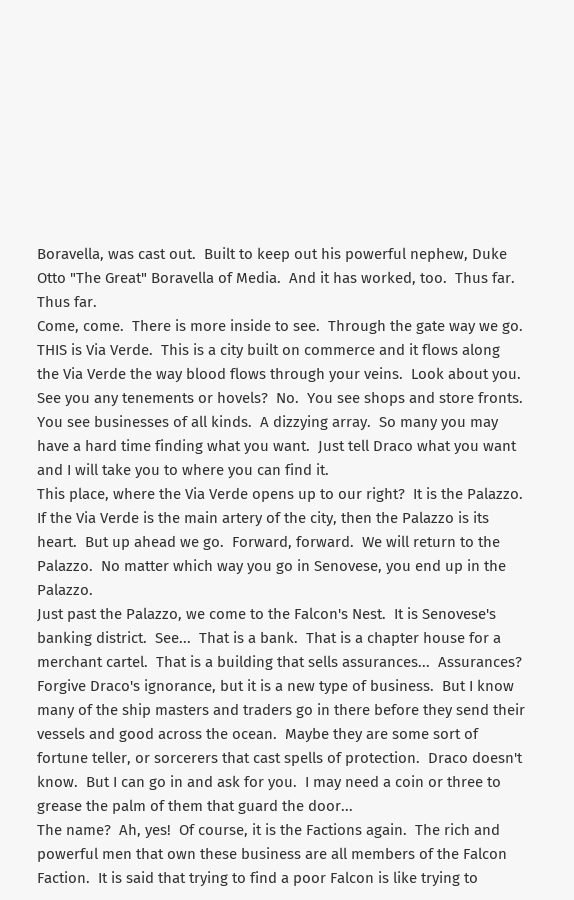Boravella, was cast out.  Built to keep out his powerful nephew, Duke Otto "The Great" Boravella of Media.  And it has worked, too.  Thus far.  Thus far.
Come, come.  There is more inside to see.  Through the gate way we go.
THIS is Via Verde.  This is a city built on commerce and it flows along the Via Verde the way blood flows through your veins.  Look about you.  See you any tenements or hovels?  No.  You see shops and store fronts.  You see businesses of all kinds.  A dizzying array.  So many you may have a hard time finding what you want.  Just tell Draco what you want and I will take you to where you can find it.
This place, where the Via Verde opens up to our right?  It is the Palazzo.  If the Via Verde is the main artery of the city, then the Palazzo is its heart.  But up ahead we go.  Forward, forward.  We will return to the Palazzo.  No matter which way you go in Senovese, you end up in the Palazzo.
Just past the Palazzo, we come to the Falcon's Nest.  It is Senovese's banking district.  See...  That is a bank.  That is a chapter house for a merchant cartel.  That is a building that sells assurances...  Assurances?  Forgive Draco's ignorance, but it is a new type of business.  But I know many of the ship masters and traders go in there before they send their vessels and good across the ocean.  Maybe they are some sort of fortune teller, or sorcerers that cast spells of protection.  Draco doesn't know.  But I can go in and ask for you.  I may need a coin or three to grease the palm of them that guard the door...
The name?  Ah, yes!  Of course, it is the Factions again.  The rich and powerful men that own these business are all members of the Falcon Faction.  It is said that trying to find a poor Falcon is like trying to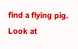find a flying pig.  Look at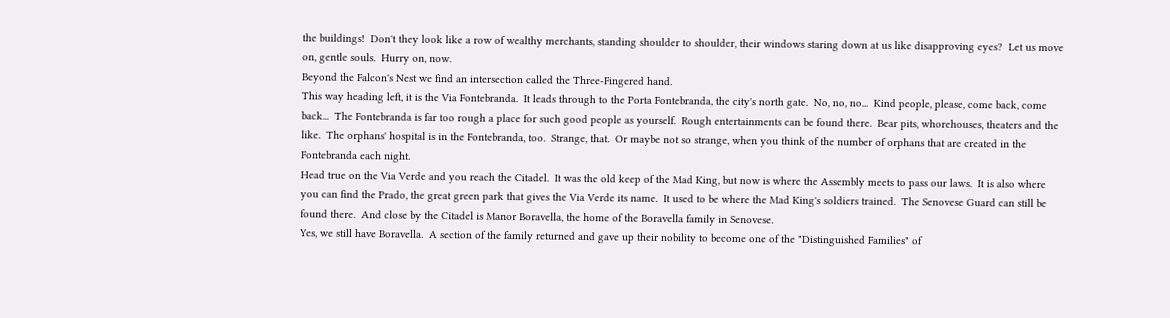the buildings!  Don't they look like a row of wealthy merchants, standing shoulder to shoulder, their windows staring down at us like disapproving eyes?  Let us move on, gentle souls.  Hurry on, now.
Beyond the Falcon's Nest we find an intersection called the Three-Fingered hand.
This way heading left, it is the Via Fontebranda.  It leads through to the Porta Fontebranda, the city's north gate.  No, no, no...  Kind people, please, come back, come back...  The Fontebranda is far too rough a place for such good people as yourself.  Rough entertainments can be found there.  Bear pits, whorehouses, theaters and the like.  The orphans' hospital is in the Fontebranda, too.  Strange, that.  Or maybe not so strange, when you think of the number of orphans that are created in the Fontebranda each night.
Head true on the Via Verde and you reach the Citadel.  It was the old keep of the Mad King, but now is where the Assembly meets to pass our laws.  It is also where you can find the Prado, the great green park that gives the Via Verde its name.  It used to be where the Mad King's soldiers trained.  The Senovese Guard can still be found there.  And close by the Citadel is Manor Boravella, the home of the Boravella family in Senovese.
Yes, we still have Boravella.  A section of the family returned and gave up their nobility to become one of the "Distinguished Families" of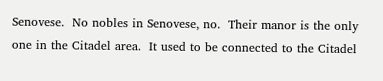Senovese.  No nobles in Senovese, no.  Their manor is the only one in the Citadel area.  It used to be connected to the Citadel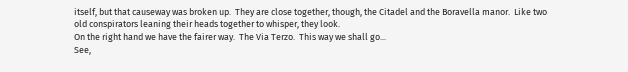itself, but that causeway was broken up.  They are close together, though, the Citadel and the Boravella manor.  Like two old conspirators leaning their heads together to whisper, they look.
On the right hand we have the fairer way.  The Via Terzo.  This way we shall go...
See,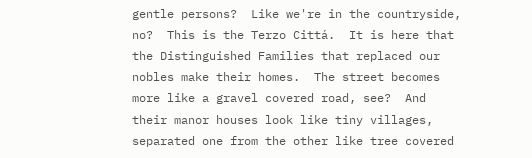gentle persons?  Like we're in the countryside, no?  This is the Terzo Cittá.  It is here that the Distinguished Families that replaced our nobles make their homes.  The street becomes more like a gravel covered road, see?  And their manor houses look like tiny villages, separated one from the other like tree covered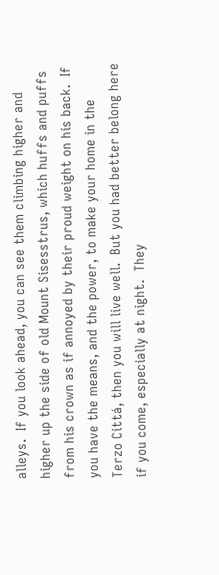alleys.  If you look ahead, you can see them climbing higher and higher up the side of old Mount Sisesstrus, which huffs and puffs from his crown as if annoyed by their proud weight on his back.  If you have the means, and the power, to make your home in the Terzo Cittá, then you will live well.  But you had better belong here if you come, especially at night.  They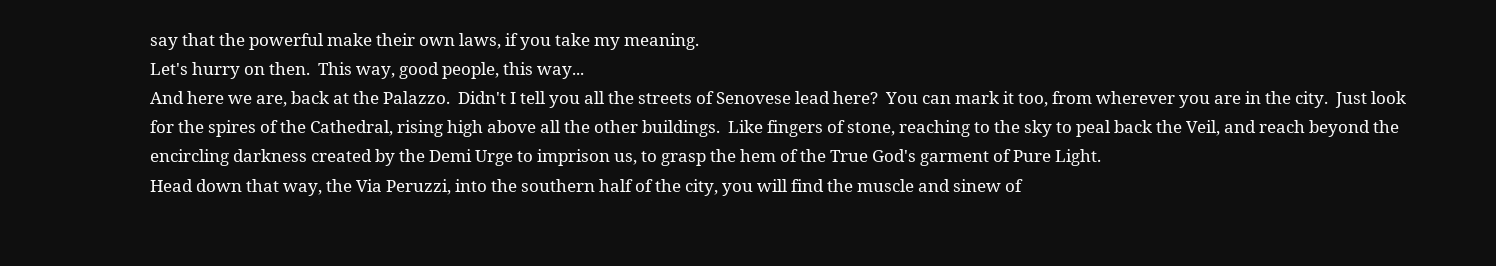say that the powerful make their own laws, if you take my meaning.
Let's hurry on then.  This way, good people, this way...
And here we are, back at the Palazzo.  Didn't I tell you all the streets of Senovese lead here?  You can mark it too, from wherever you are in the city.  Just look for the spires of the Cathedral, rising high above all the other buildings.  Like fingers of stone, reaching to the sky to peal back the Veil, and reach beyond the encircling darkness created by the Demi Urge to imprison us, to grasp the hem of the True God's garment of Pure Light.
Head down that way, the Via Peruzzi, into the southern half of the city, you will find the muscle and sinew of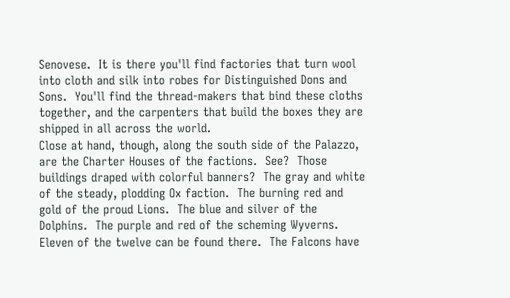Senovese.  It is there you'll find factories that turn wool into cloth and silk into robes for Distinguished Dons and Sons.  You'll find the thread-makers that bind these cloths together, and the carpenters that build the boxes they are shipped in all across the world.
Close at hand, though, along the south side of the Palazzo, are the Charter Houses of the factions.  See?  Those buildings draped with colorful banners?  The gray and white of the steady, plodding Ox faction.  The burning red and gold of the proud Lions.  The blue and silver of the Dolphins.  The purple and red of the scheming Wyverns.  Eleven of the twelve can be found there.  The Falcons have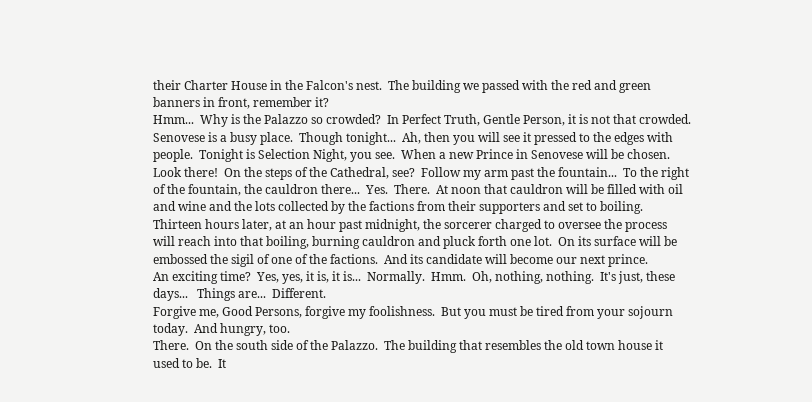their Charter House in the Falcon's nest.  The building we passed with the red and green banners in front, remember it?
Hmm...  Why is the Palazzo so crowded?  In Perfect Truth, Gentle Person, it is not that crowded.  Senovese is a busy place.  Though tonight...  Ah, then you will see it pressed to the edges with people.  Tonight is Selection Night, you see.  When a new Prince in Senovese will be chosen.
Look there!  On the steps of the Cathedral, see?  Follow my arm past the fountain...  To the right of the fountain, the cauldron there...  Yes.  There.  At noon that cauldron will be filled with oil and wine and the lots collected by the factions from their supporters and set to boiling.  Thirteen hours later, at an hour past midnight, the sorcerer charged to oversee the process will reach into that boiling, burning cauldron and pluck forth one lot.  On its surface will be embossed the sigil of one of the factions.  And its candidate will become our next prince.
An exciting time?  Yes, yes, it is, it is...  Normally.  Hmm.  Oh, nothing, nothing.  It's just, these days...   Things are...  Different.
Forgive me, Good Persons, forgive my foolishness.  But you must be tired from your sojourn today.  And hungry, too.
There.  On the south side of the Palazzo.  The building that resembles the old town house it used to be.  It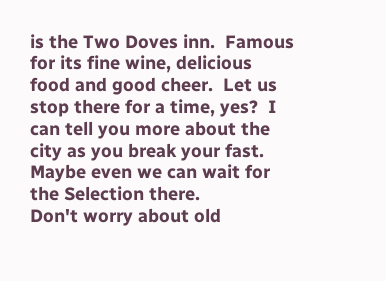is the Two Doves inn.  Famous for its fine wine, delicious food and good cheer.  Let us stop there for a time, yes?  I can tell you more about the city as you break your fast.  Maybe even we can wait for the Selection there.
Don't worry about old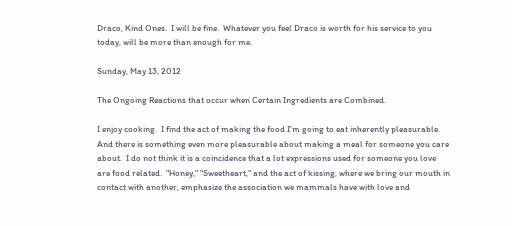Draco, Kind Ones.  I will be fine.  Whatever you feel Draco is worth for his service to you today, will be more than enough for me.

Sunday, May 13, 2012

The Ongoing Reactions that occur when Certain Ingredients are Combined.

I enjoy cooking.  I find the act of making the food I'm going to eat inherently pleasurable.
And there is something even more pleasurable about making a meal for someone you care about.  I do not think it is a coincidence that a lot expressions used for someone you love are food related.  "Honey," "Sweetheart," and the act of kissing, where we bring our mouth in contact with another, emphasize the association we mammals have with love and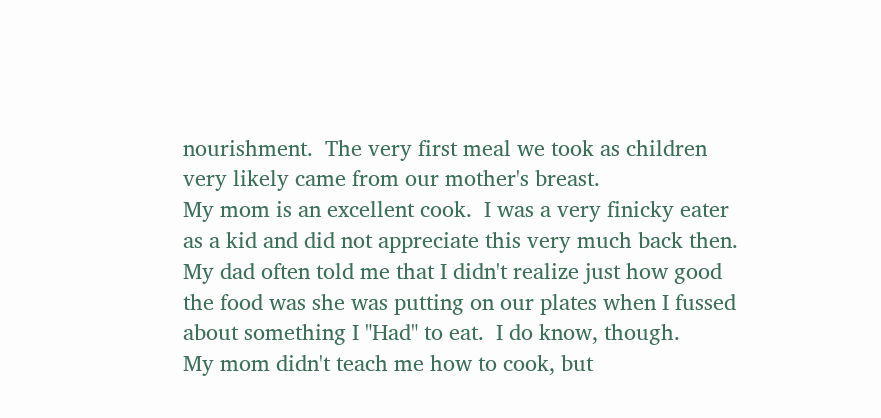nourishment.  The very first meal we took as children very likely came from our mother's breast.
My mom is an excellent cook.  I was a very finicky eater as a kid and did not appreciate this very much back then.  My dad often told me that I didn't realize just how good the food was she was putting on our plates when I fussed about something I "Had" to eat.  I do know, though.
My mom didn't teach me how to cook, but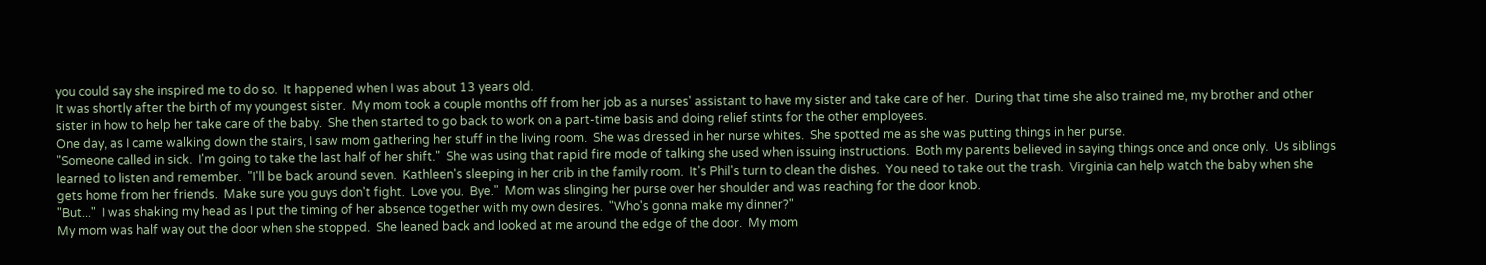you could say she inspired me to do so.  It happened when I was about 13 years old.
It was shortly after the birth of my youngest sister.  My mom took a couple months off from her job as a nurses' assistant to have my sister and take care of her.  During that time she also trained me, my brother and other sister in how to help her take care of the baby.  She then started to go back to work on a part-time basis and doing relief stints for the other employees.
One day, as I came walking down the stairs, I saw mom gathering her stuff in the living room.  She was dressed in her nurse whites.  She spotted me as she was putting things in her purse.
"Someone called in sick.  I'm going to take the last half of her shift."  She was using that rapid fire mode of talking she used when issuing instructions.  Both my parents believed in saying things once and once only.  Us siblings learned to listen and remember.  "I'll be back around seven.  Kathleen's sleeping in her crib in the family room.  It's Phil's turn to clean the dishes.  You need to take out the trash.  Virginia can help watch the baby when she gets home from her friends.  Make sure you guys don't fight.  Love you.  Bye."  Mom was slinging her purse over her shoulder and was reaching for the door knob.
"But..."  I was shaking my head as I put the timing of her absence together with my own desires.  "Who's gonna make my dinner?"
My mom was half way out the door when she stopped.  She leaned back and looked at me around the edge of the door.  My mom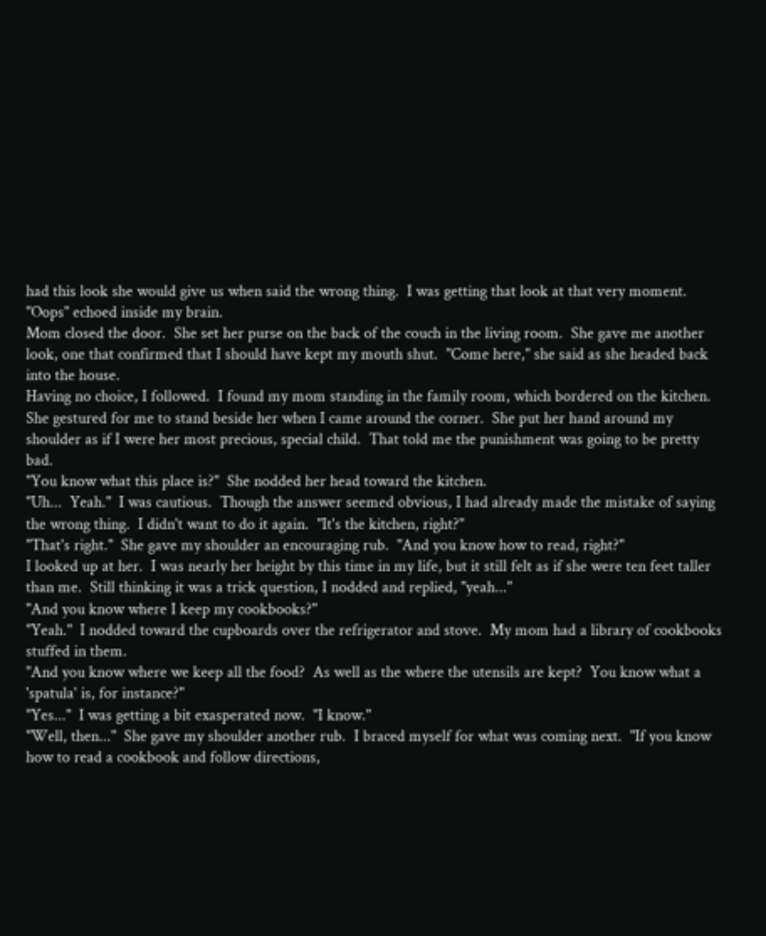had this look she would give us when said the wrong thing.  I was getting that look at that very moment.  "Oops" echoed inside my brain.
Mom closed the door.  She set her purse on the back of the couch in the living room.  She gave me another look, one that confirmed that I should have kept my mouth shut.  "Come here," she said as she headed back into the house.
Having no choice, I followed.  I found my mom standing in the family room, which bordered on the kitchen.  She gestured for me to stand beside her when I came around the corner.  She put her hand around my shoulder as if I were her most precious, special child.  That told me the punishment was going to be pretty bad.
"You know what this place is?"  She nodded her head toward the kitchen.
"Uh...  Yeah."  I was cautious.  Though the answer seemed obvious, I had already made the mistake of saying the wrong thing.  I didn't want to do it again.  "It's the kitchen, right?"
"That's right."  She gave my shoulder an encouraging rub.  "And you know how to read, right?"
I looked up at her.  I was nearly her height by this time in my life, but it still felt as if she were ten feet taller than me.  Still thinking it was a trick question, I nodded and replied, "yeah..."
"And you know where I keep my cookbooks?"
"Yeah."  I nodded toward the cupboards over the refrigerator and stove.  My mom had a library of cookbooks stuffed in them.
"And you know where we keep all the food?  As well as the where the utensils are kept?  You know what a 'spatula' is, for instance?"
"Yes..."  I was getting a bit exasperated now.  "I know."
"Well, then..."  She gave my shoulder another rub.  I braced myself for what was coming next.  "If you know how to read a cookbook and follow directions,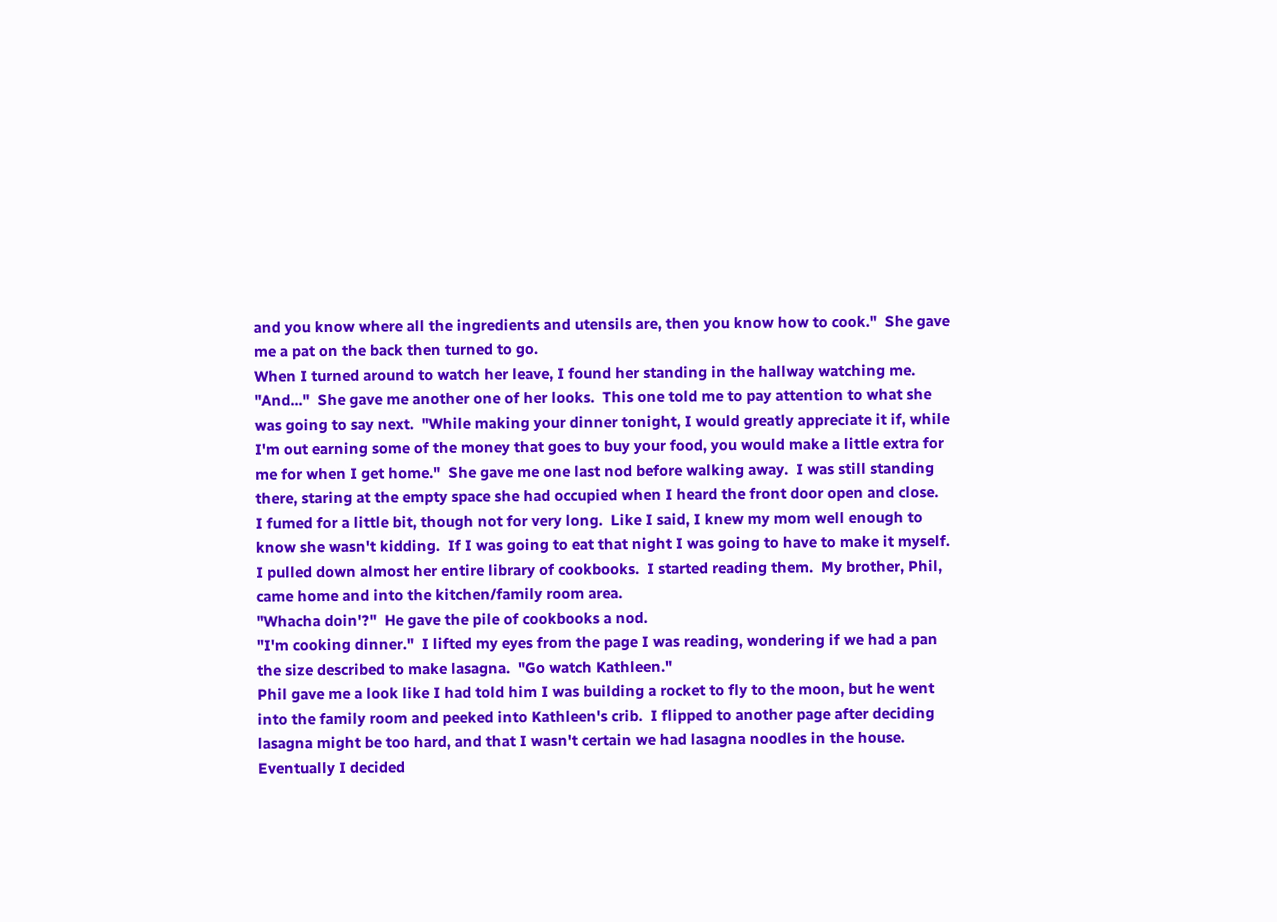and you know where all the ingredients and utensils are, then you know how to cook."  She gave me a pat on the back then turned to go.
When I turned around to watch her leave, I found her standing in the hallway watching me.
"And..."  She gave me another one of her looks.  This one told me to pay attention to what she was going to say next.  "While making your dinner tonight, I would greatly appreciate it if, while I'm out earning some of the money that goes to buy your food, you would make a little extra for me for when I get home."  She gave me one last nod before walking away.  I was still standing there, staring at the empty space she had occupied when I heard the front door open and close.
I fumed for a little bit, though not for very long.  Like I said, I knew my mom well enough to know she wasn't kidding.  If I was going to eat that night I was going to have to make it myself.
I pulled down almost her entire library of cookbooks.  I started reading them.  My brother, Phil, came home and into the kitchen/family room area.
"Whacha doin'?"  He gave the pile of cookbooks a nod.
"I'm cooking dinner."  I lifted my eyes from the page I was reading, wondering if we had a pan the size described to make lasagna.  "Go watch Kathleen."
Phil gave me a look like I had told him I was building a rocket to fly to the moon, but he went into the family room and peeked into Kathleen's crib.  I flipped to another page after deciding lasagna might be too hard, and that I wasn't certain we had lasagna noodles in the house.
Eventually I decided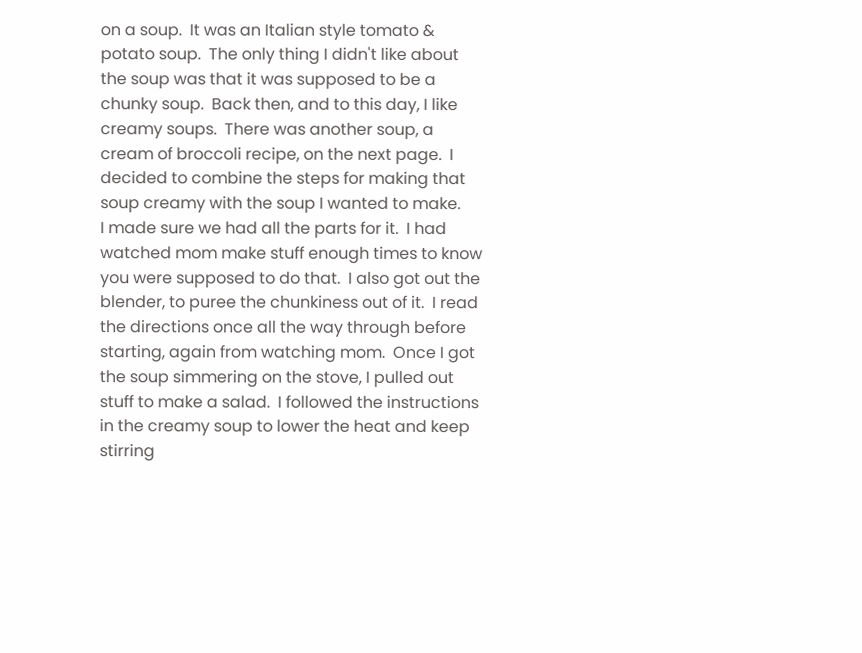on a soup.  It was an Italian style tomato & potato soup.  The only thing I didn't like about the soup was that it was supposed to be a chunky soup.  Back then, and to this day, I like creamy soups.  There was another soup, a cream of broccoli recipe, on the next page.  I decided to combine the steps for making that soup creamy with the soup I wanted to make.
I made sure we had all the parts for it.  I had watched mom make stuff enough times to know you were supposed to do that.  I also got out the blender, to puree the chunkiness out of it.  I read the directions once all the way through before starting, again from watching mom.  Once I got the soup simmering on the stove, I pulled out stuff to make a salad.  I followed the instructions in the creamy soup to lower the heat and keep stirring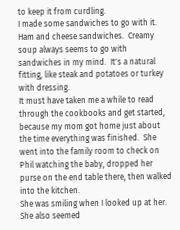to keep it from curdling.
I made some sandwiches to go with it.  Ham and cheese sandwiches.  Creamy soup always seems to go with sandwiches in my mind.  It's a natural fitting, like steak and potatoes or turkey with dressing.
It must have taken me a while to read through the cookbooks and get started, because my mom got home just about the time everything was finished.  She went into the family room to check on Phil watching the baby, dropped her purse on the end table there, then walked into the kitchen.
She was smiling when I looked up at her.  She also seemed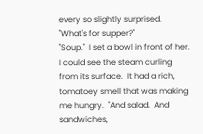every so slightly surprised.  "What's for supper?"
"Soup."  I set a bowl in front of her.  I could see the steam curling from its surface.  It had a rich, tomatoey smell that was making me hungry.  "And salad.  And sandwiches,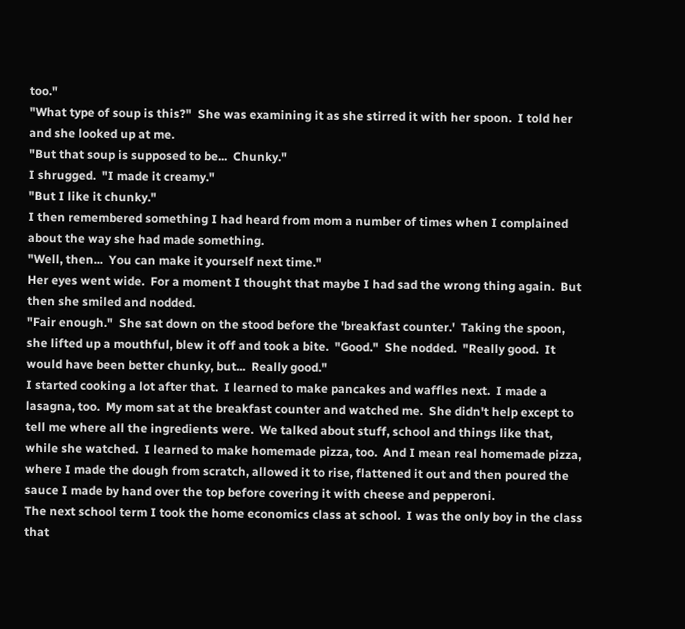too."
"What type of soup is this?"  She was examining it as she stirred it with her spoon.  I told her and she looked up at me.
"But that soup is supposed to be...  Chunky."
I shrugged.  "I made it creamy."
"But I like it chunky."
I then remembered something I had heard from mom a number of times when I complained about the way she had made something.
"Well, then...  You can make it yourself next time."
Her eyes went wide.  For a moment I thought that maybe I had sad the wrong thing again.  But then she smiled and nodded.
"Fair enough."  She sat down on the stood before the 'breakfast counter.'  Taking the spoon, she lifted up a mouthful, blew it off and took a bite.  "Good."  She nodded.  "Really good.  It would have been better chunky, but...  Really good."
I started cooking a lot after that.  I learned to make pancakes and waffles next.  I made a lasagna, too.  My mom sat at the breakfast counter and watched me.  She didn't help except to tell me where all the ingredients were.  We talked about stuff, school and things like that, while she watched.  I learned to make homemade pizza, too.  And I mean real homemade pizza, where I made the dough from scratch, allowed it to rise, flattened it out and then poured the sauce I made by hand over the top before covering it with cheese and pepperoni.
The next school term I took the home economics class at school.  I was the only boy in the class that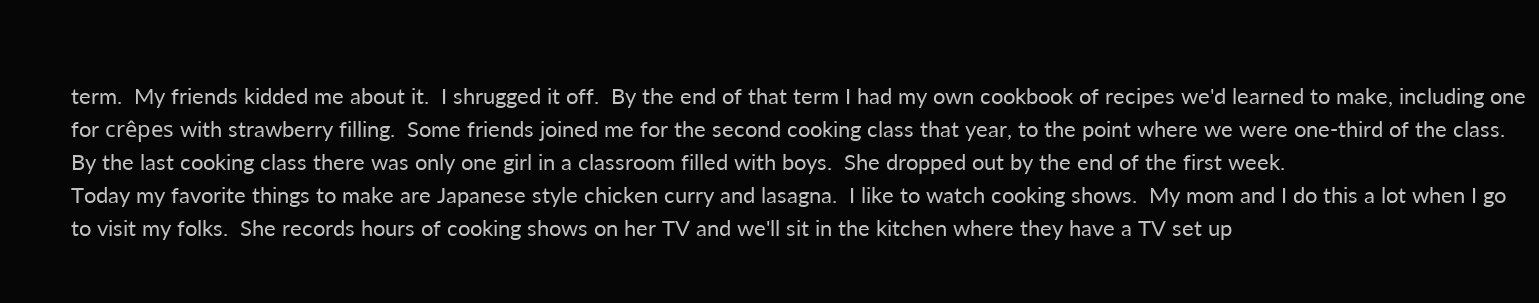term.  My friends kidded me about it.  I shrugged it off.  By the end of that term I had my own cookbook of recipes we'd learned to make, including one for crêpes with strawberry filling.  Some friends joined me for the second cooking class that year, to the point where we were one-third of the class.  By the last cooking class there was only one girl in a classroom filled with boys.  She dropped out by the end of the first week.
Today my favorite things to make are Japanese style chicken curry and lasagna.  I like to watch cooking shows.  My mom and I do this a lot when I go to visit my folks.  She records hours of cooking shows on her TV and we'll sit in the kitchen where they have a TV set up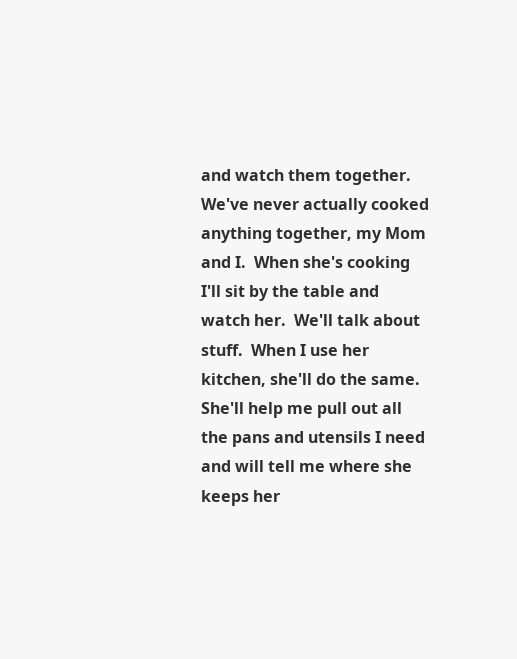and watch them together.
We've never actually cooked anything together, my Mom and I.  When she's cooking I'll sit by the table and watch her.  We'll talk about stuff.  When I use her kitchen, she'll do the same.  She'll help me pull out all the pans and utensils I need and will tell me where she keeps her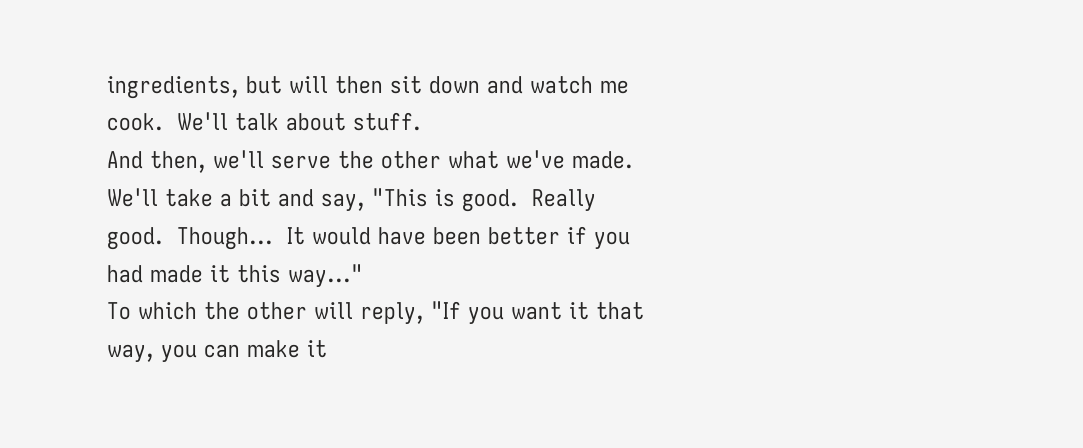ingredients, but will then sit down and watch me cook.  We'll talk about stuff.
And then, we'll serve the other what we've made.  We'll take a bit and say, "This is good.  Really good.  Though...  It would have been better if you had made it this way..."
To which the other will reply, "If you want it that way, you can make it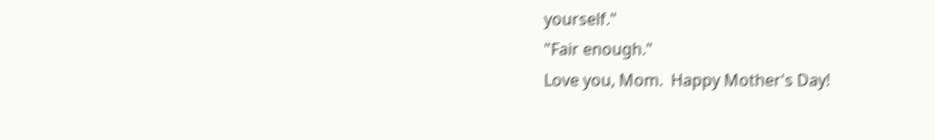yourself."
"Fair enough."
Love you, Mom.  Happy Mother's Day!